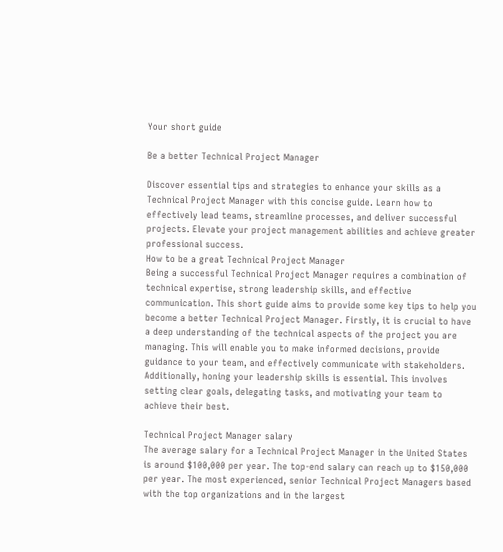Your short guide

Be a better Technical Project Manager

Discover essential tips and strategies to enhance your skills as a Technical Project Manager with this concise guide. Learn how to effectively lead teams, streamline processes, and deliver successful projects. Elevate your project management abilities and achieve greater professional success.
How to be a great Technical Project Manager
Being a successful Technical Project Manager requires a combination of technical expertise, strong leadership skills, and effective communication. This short guide aims to provide some key tips to help you become a better Technical Project Manager. Firstly, it is crucial to have a deep understanding of the technical aspects of the project you are managing. This will enable you to make informed decisions, provide guidance to your team, and effectively communicate with stakeholders. Additionally, honing your leadership skills is essential. This involves setting clear goals, delegating tasks, and motivating your team to achieve their best.

Technical Project Manager salary
The average salary for a Technical Project Manager in the United States is around $100,000 per year. The top-end salary can reach up to $150,000 per year. The most experienced, senior Technical Project Managers based with the top organizations and in the largest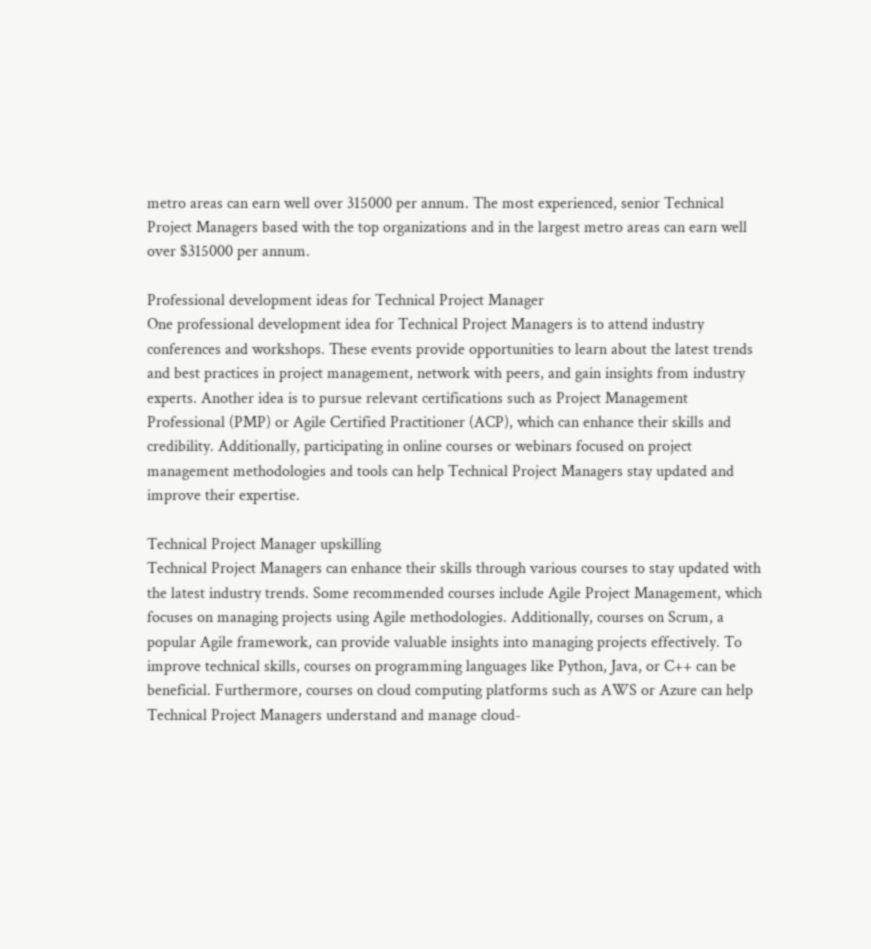metro areas can earn well over 315000 per annum. The most experienced, senior Technical Project Managers based with the top organizations and in the largest metro areas can earn well over $315000 per annum.

Professional development ideas for Technical Project Manager
One professional development idea for Technical Project Managers is to attend industry conferences and workshops. These events provide opportunities to learn about the latest trends and best practices in project management, network with peers, and gain insights from industry experts. Another idea is to pursue relevant certifications such as Project Management Professional (PMP) or Agile Certified Practitioner (ACP), which can enhance their skills and credibility. Additionally, participating in online courses or webinars focused on project management methodologies and tools can help Technical Project Managers stay updated and improve their expertise.

Technical Project Manager upskilling
Technical Project Managers can enhance their skills through various courses to stay updated with the latest industry trends. Some recommended courses include Agile Project Management, which focuses on managing projects using Agile methodologies. Additionally, courses on Scrum, a popular Agile framework, can provide valuable insights into managing projects effectively. To improve technical skills, courses on programming languages like Python, Java, or C++ can be beneficial. Furthermore, courses on cloud computing platforms such as AWS or Azure can help Technical Project Managers understand and manage cloud-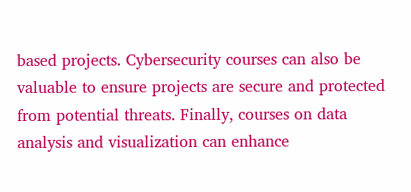based projects. Cybersecurity courses can also be valuable to ensure projects are secure and protected from potential threats. Finally, courses on data analysis and visualization can enhance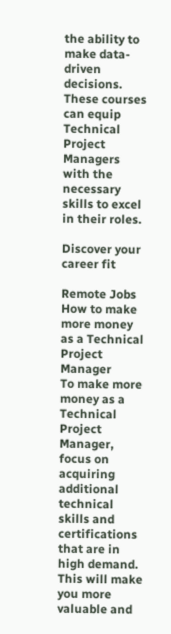the ability to make data-driven decisions. These courses can equip Technical Project Managers with the necessary skills to excel in their roles.

Discover your career fit

Remote Jobs
How to make more money as a Technical Project Manager
To make more money as a Technical Project Manager, focus on acquiring additional technical skills and certifications that are in high demand. This will make you more valuable and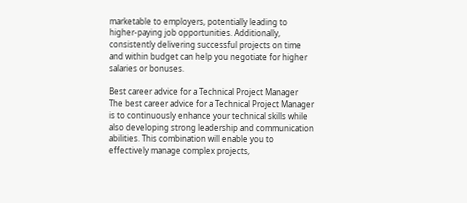marketable to employers, potentially leading to higher-paying job opportunities. Additionally, consistently delivering successful projects on time and within budget can help you negotiate for higher salaries or bonuses.

Best career advice for a Technical Project Manager
The best career advice for a Technical Project Manager is to continuously enhance your technical skills while also developing strong leadership and communication abilities. This combination will enable you to effectively manage complex projects,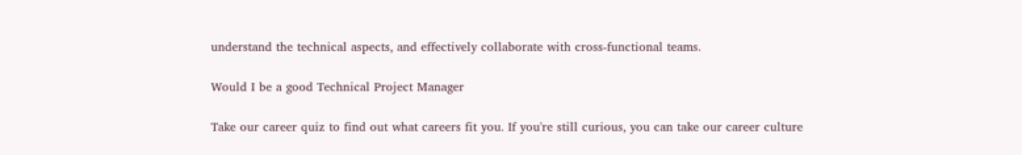understand the technical aspects, and effectively collaborate with cross-functional teams.

Would I be a good Technical Project Manager

Take our career quiz to find out what careers fit you. If you're still curious, you can take our career culture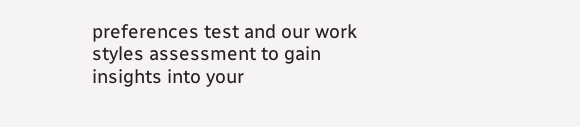preferences test and our work styles assessment to gain insights into your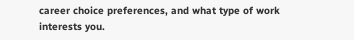career choice preferences, and what type of work interests you.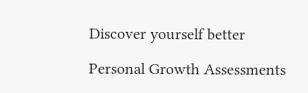Discover yourself better

Personal Growth Assessments